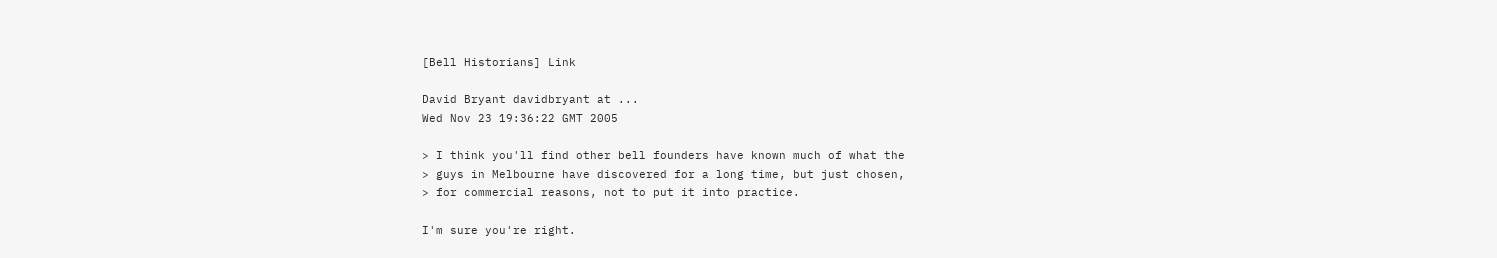[Bell Historians] Link

David Bryant davidbryant at ...
Wed Nov 23 19:36:22 GMT 2005

> I think you'll find other bell founders have known much of what the
> guys in Melbourne have discovered for a long time, but just chosen,
> for commercial reasons, not to put it into practice.

I'm sure you're right.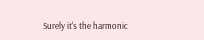Surely it's the harmonic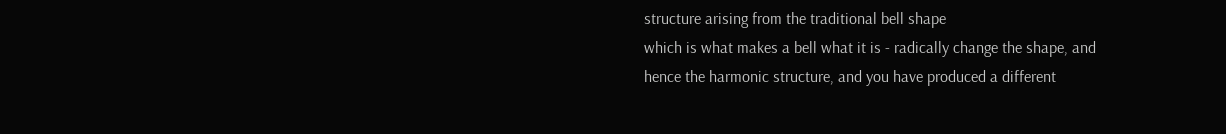structure arising from the traditional bell shape
which is what makes a bell what it is - radically change the shape, and
hence the harmonic structure, and you have produced a different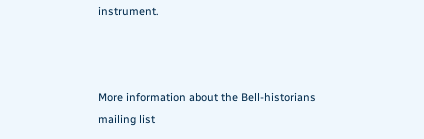instrument.



More information about the Bell-historians mailing list